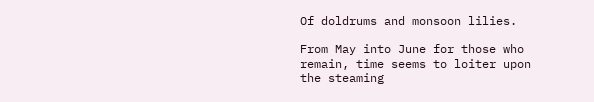Of doldrums and monsoon lilies.

From May into June for those who remain, time seems to loiter upon the steaming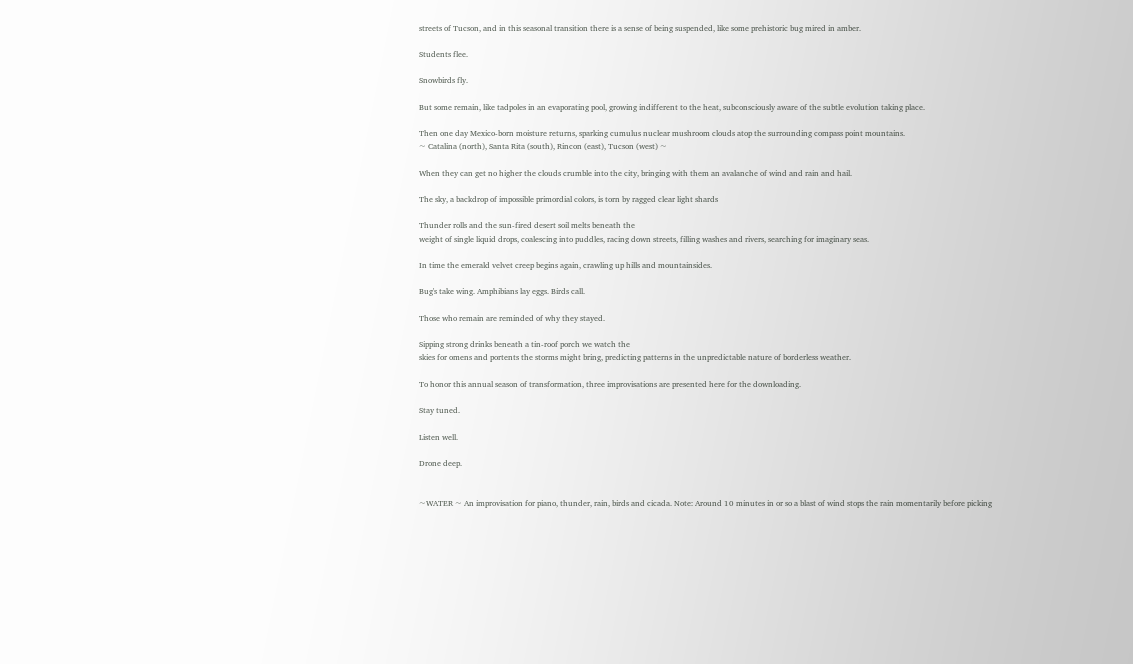streets of Tucson, and in this seasonal transition there is a sense of being suspended, like some prehistoric bug mired in amber.

Students flee.

Snowbirds fly.

But some remain, like tadpoles in an evaporating pool, growing indifferent to the heat, subconsciously aware of the subtle evolution taking place.

Then one day Mexico-born moisture returns, sparking cumulus nuclear mushroom clouds atop the surrounding compass point mountains.
~ Catalina (north), Santa Rita (south), Rincon (east), Tucson (west) ~

When they can get no higher the clouds crumble into the city, bringing with them an avalanche of wind and rain and hail.

The sky, a backdrop of impossible primordial colors, is torn by ragged clear light shards

Thunder rolls and the sun-fired desert soil melts beneath the
weight of single liquid drops, coalescing into puddles, racing down streets, filling washes and rivers, searching for imaginary seas.

In time the emerald velvet creep begins again, crawling up hills and mountainsides.

Bug's take wing. Amphibians lay eggs. Birds call.

Those who remain are reminded of why they stayed.

Sipping strong drinks beneath a tin-roof porch we watch the
skies for omens and portents the storms might bring, predicting patterns in the unpredictable nature of borderless weather.

To honor this annual season of transformation, three improvisations are presented here for the downloading.

Stay tuned.

Listen well.

Drone deep.


~WATER ~ An improvisation for piano, thunder, rain, birds and cicada. Note: Around 10 minutes in or so a blast of wind stops the rain momentarily before picking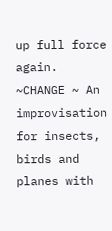up full force again.
~CHANGE ~ An improvisation for insects, birds and planes with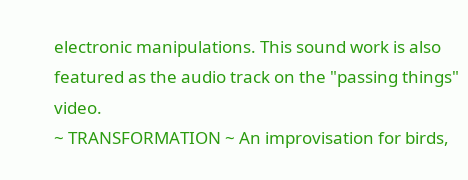electronic manipulations. This sound work is also featured as the audio track on the "passing things" video.
~ TRANSFORMATION ~ An improvisation for birds,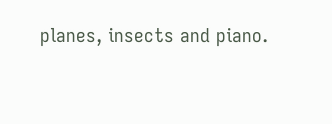planes, insects and piano.